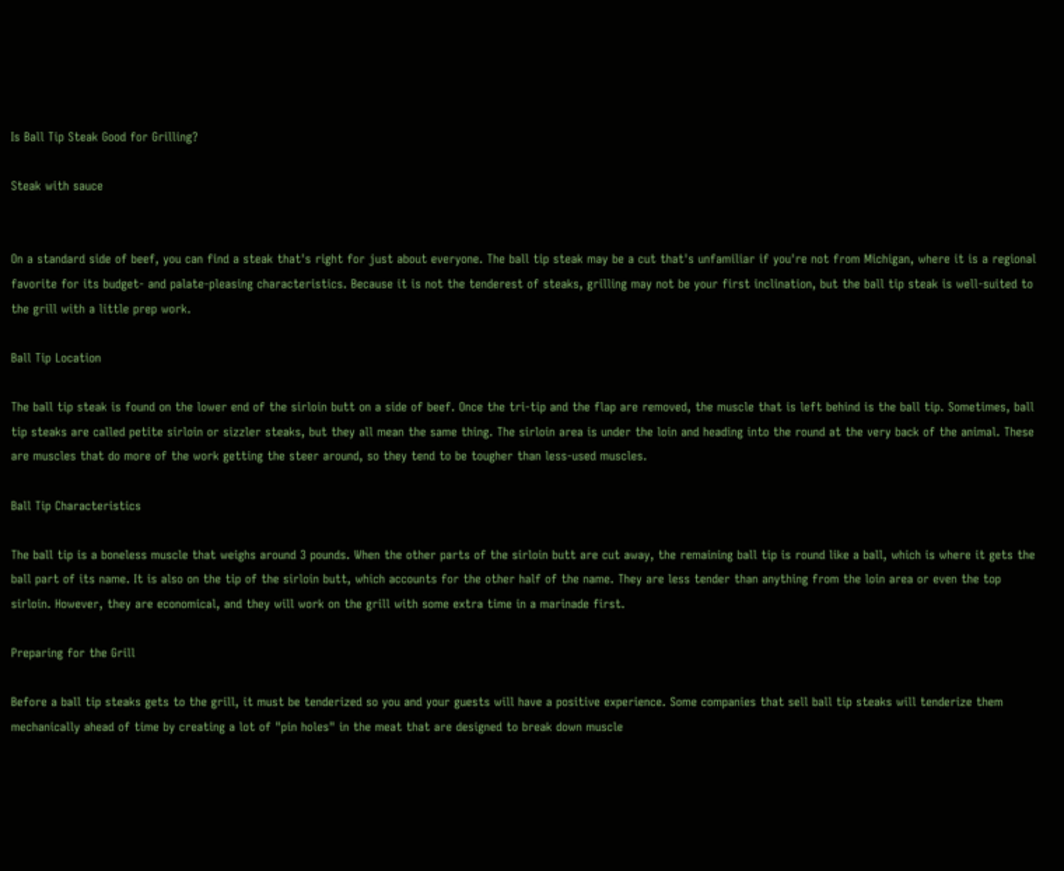Is Ball Tip Steak Good for Grilling?

Steak with sauce


On a standard side of beef, you can find a steak that's right for just about everyone. The ball tip steak may be a cut that's unfamiliar if you're not from Michigan, where it is a regional favorite for its budget- and palate-pleasing characteristics. Because it is not the tenderest of steaks, grilling may not be your first inclination, but the ball tip steak is well-suited to the grill with a little prep work.

Ball Tip Location

The ball tip steak is found on the lower end of the sirloin butt on a side of beef. Once the tri-tip and the flap are removed, the muscle that is left behind is the ball tip. Sometimes, ball tip steaks are called petite sirloin or sizzler steaks, but they all mean the same thing. The sirloin area is under the loin and heading into the round at the very back of the animal. These are muscles that do more of the work getting the steer around, so they tend to be tougher than less-used muscles.

Ball Tip Characteristics

The ball tip is a boneless muscle that weighs around 3 pounds. When the other parts of the sirloin butt are cut away, the remaining ball tip is round like a ball, which is where it gets the ball part of its name. It is also on the tip of the sirloin butt, which accounts for the other half of the name. They are less tender than anything from the loin area or even the top sirloin. However, they are economical, and they will work on the grill with some extra time in a marinade first.

Preparing for the Grill

Before a ball tip steaks gets to the grill, it must be tenderized so you and your guests will have a positive experience. Some companies that sell ball tip steaks will tenderize them mechanically ahead of time by creating a lot of "pin holes" in the meat that are designed to break down muscle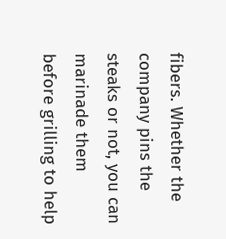fibers. Whether the company pins the steaks or not, you can marinade them before grilling to help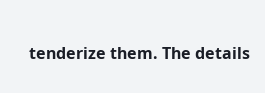tenderize them. The details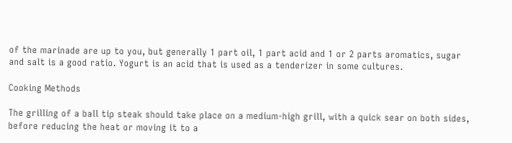of the marinade are up to you, but generally 1 part oil, 1 part acid and 1 or 2 parts aromatics, sugar and salt is a good ratio. Yogurt is an acid that is used as a tenderizer in some cultures.

Cooking Methods

The grilling of a ball tip steak should take place on a medium-high grill, with a quick sear on both sides, before reducing the heat or moving it to a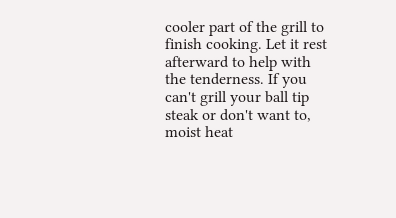cooler part of the grill to finish cooking. Let it rest afterward to help with the tenderness. If you can't grill your ball tip steak or don't want to, moist heat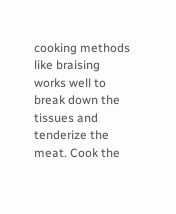cooking methods like braising works well to break down the tissues and tenderize the meat. Cook the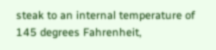steak to an internal temperature of 145 degrees Fahrenheit,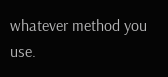whatever method you use.